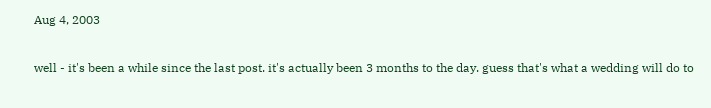Aug 4, 2003

well - it's been a while since the last post. it's actually been 3 months to the day. guess that's what a wedding will do to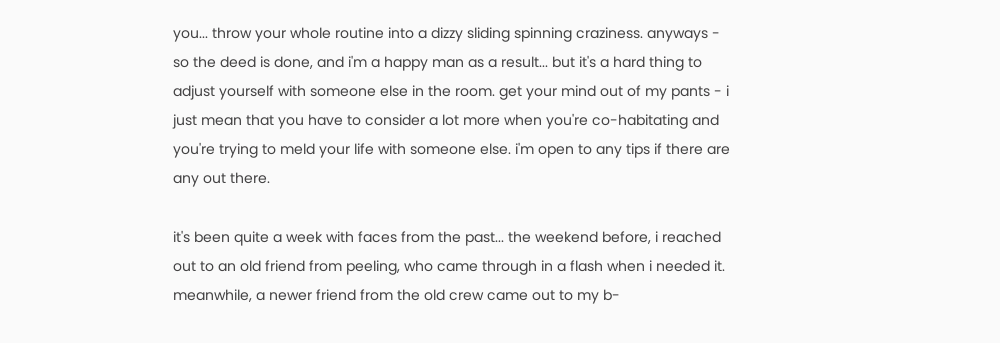you... throw your whole routine into a dizzy sliding spinning craziness. anyways - so the deed is done, and i'm a happy man as a result... but it's a hard thing to adjust yourself with someone else in the room. get your mind out of my pants - i just mean that you have to consider a lot more when you're co-habitating and you're trying to meld your life with someone else. i'm open to any tips if there are any out there.

it's been quite a week with faces from the past... the weekend before, i reached out to an old friend from peeling, who came through in a flash when i needed it. meanwhile, a newer friend from the old crew came out to my b-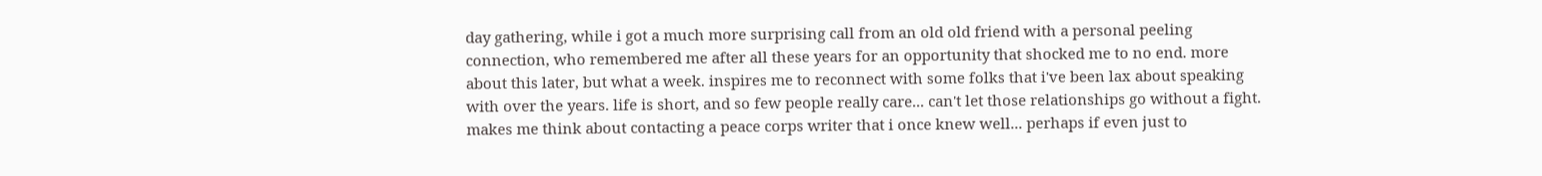day gathering, while i got a much more surprising call from an old old friend with a personal peeling connection, who remembered me after all these years for an opportunity that shocked me to no end. more about this later, but what a week. inspires me to reconnect with some folks that i've been lax about speaking with over the years. life is short, and so few people really care... can't let those relationships go without a fight. makes me think about contacting a peace corps writer that i once knew well... perhaps if even just to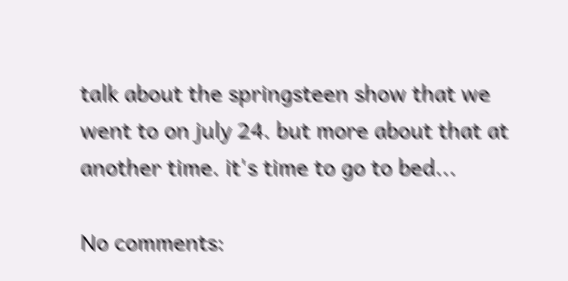talk about the springsteen show that we went to on july 24. but more about that at another time. it's time to go to bed...

No comments: